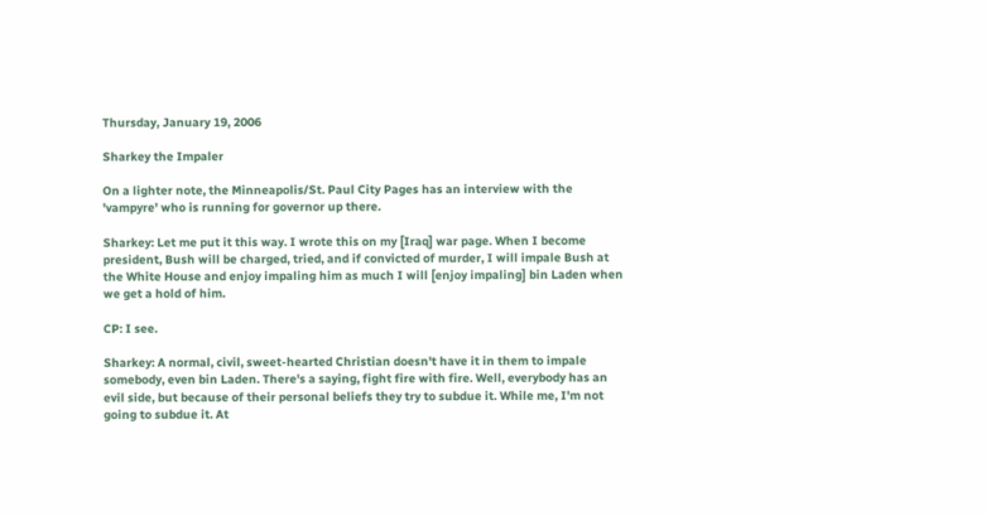Thursday, January 19, 2006

Sharkey the Impaler

On a lighter note, the Minneapolis/St. Paul City Pages has an interview with the 'vampyre' who is running for governor up there.

Sharkey: Let me put it this way. I wrote this on my [Iraq] war page. When I become president, Bush will be charged, tried, and if convicted of murder, I will impale Bush at the White House and enjoy impaling him as much I will [enjoy impaling] bin Laden when we get a hold of him.

CP: I see.

Sharkey: A normal, civil, sweet-hearted Christian doesn't have it in them to impale somebody, even bin Laden. There's a saying, fight fire with fire. Well, everybody has an evil side, but because of their personal beliefs they try to subdue it. While me, I'm not going to subdue it. At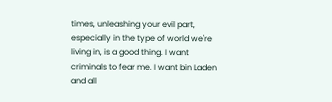times, unleashing your evil part, especially in the type of world we're living in, is a good thing. I want criminals to fear me. I want bin Laden and all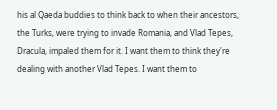his al Qaeda buddies to think back to when their ancestors, the Turks, were trying to invade Romania, and Vlad Tepes, Dracula, impaled them for it. I want them to think they're dealing with another Vlad Tepes. I want them to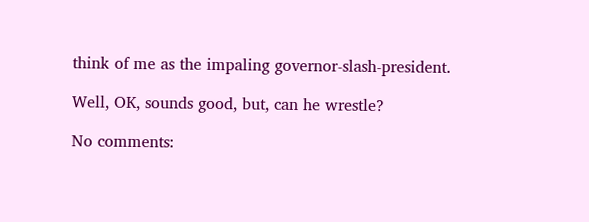think of me as the impaling governor-slash-president.

Well, OK, sounds good, but, can he wrestle?

No comments: